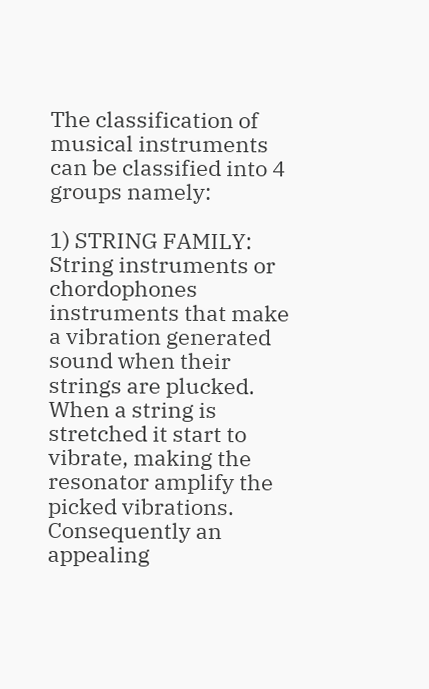The classification of musical instruments can be classified into 4 groups namely:

1) STRING FAMILY: String instruments or chordophones instruments that make a vibration generated sound when their strings are plucked. When a string is stretched it start to vibrate, making the resonator amplify the picked vibrations.
Consequently an appealing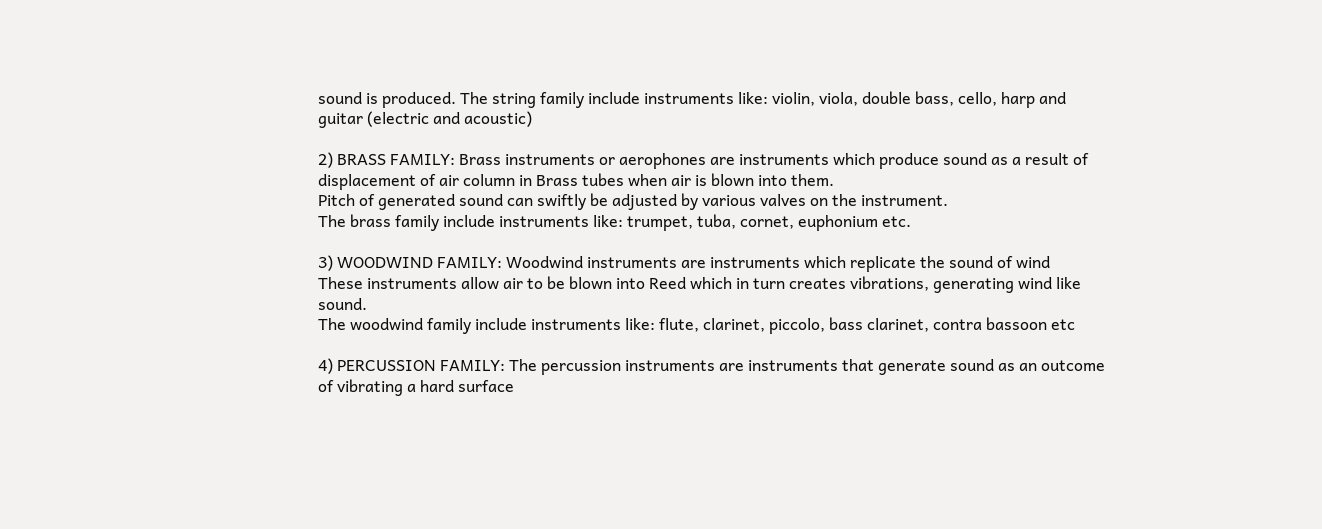sound is produced. The string family include instruments like: violin, viola, double bass, cello, harp and guitar (electric and acoustic)

2) BRASS FAMILY: Brass instruments or aerophones are instruments which produce sound as a result of displacement of air column in Brass tubes when air is blown into them.
Pitch of generated sound can swiftly be adjusted by various valves on the instrument.
The brass family include instruments like: trumpet, tuba, cornet, euphonium etc.

3) WOODWIND FAMILY: Woodwind instruments are instruments which replicate the sound of wind
These instruments allow air to be blown into Reed which in turn creates vibrations, generating wind like sound.
The woodwind family include instruments like: flute, clarinet, piccolo, bass clarinet, contra bassoon etc

4) PERCUSSION FAMILY: The percussion instruments are instruments that generate sound as an outcome of vibrating a hard surface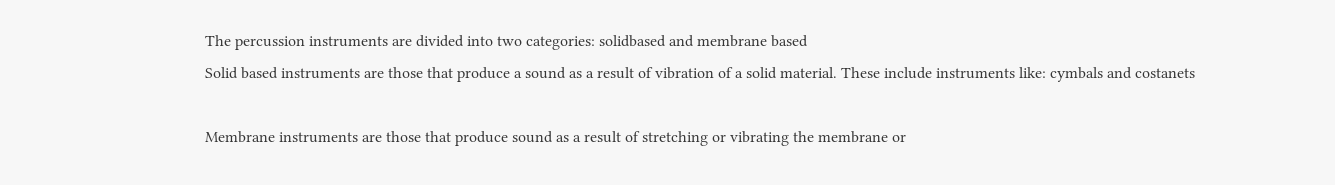The percussion instruments are divided into two categories: solidbased and membrane based
Solid based instruments are those that produce a sound as a result of vibration of a solid material. These include instruments like: cymbals and costanets

Membrane instruments are those that produce sound as a result of stretching or vibrating the membrane or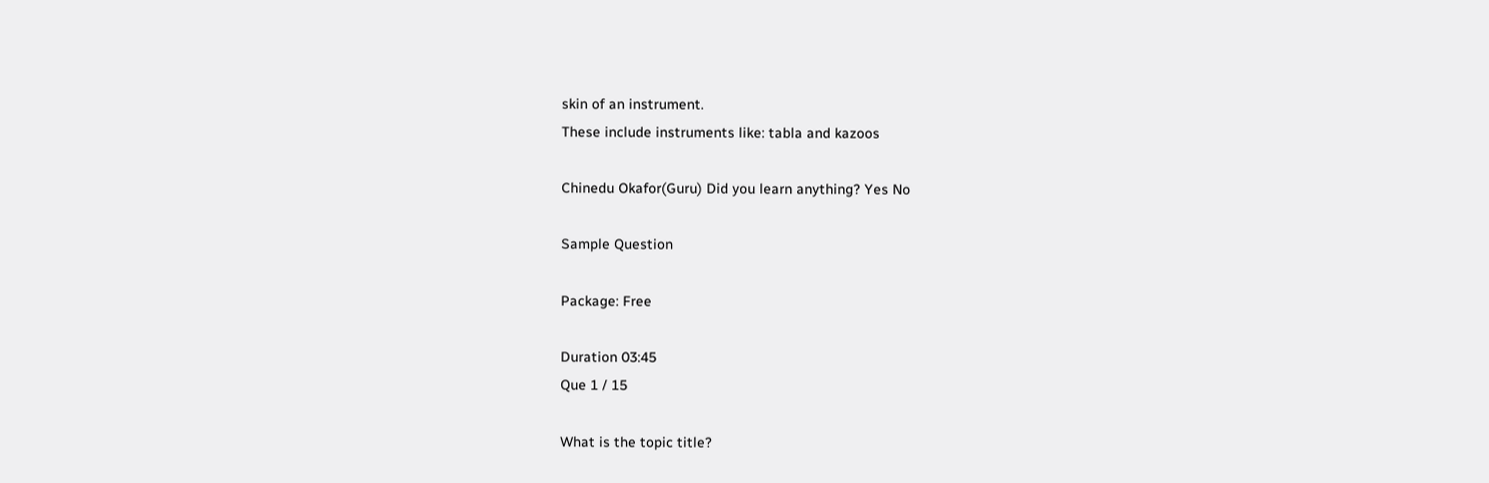skin of an instrument.
These include instruments like: tabla and kazoos

Chinedu Okafor(Guru) Did you learn anything? Yes No

Sample Question

Package: Free

Duration 03:45
Que 1 / 15

What is the topic title?